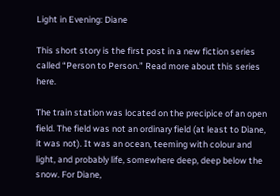Light in Evening: Diane

This short story is the first post in a new fiction series called “Person to Person.” Read more about this series here.

The train station was located on the precipice of an open field. The field was not an ordinary field (at least to Diane, it was not). It was an ocean, teeming with colour and light, and probably life, somewhere deep, deep below the snow. For Diane,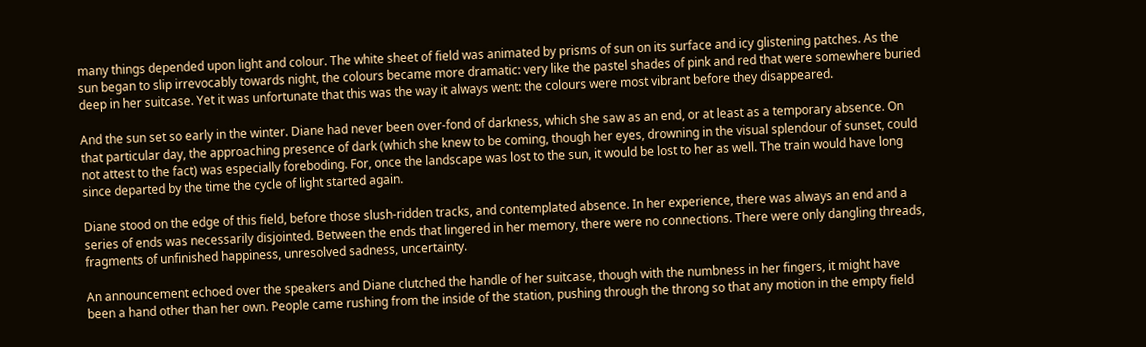many things depended upon light and colour. The white sheet of field was animated by prisms of sun on its surface and icy glistening patches. As the sun began to slip irrevocably towards night, the colours became more dramatic: very like the pastel shades of pink and red that were somewhere buried deep in her suitcase. Yet it was unfortunate that this was the way it always went: the colours were most vibrant before they disappeared.

And the sun set so early in the winter. Diane had never been over-fond of darkness, which she saw as an end, or at least as a temporary absence. On that particular day, the approaching presence of dark (which she knew to be coming, though her eyes, drowning in the visual splendour of sunset, could not attest to the fact) was especially foreboding. For, once the landscape was lost to the sun, it would be lost to her as well. The train would have long since departed by the time the cycle of light started again.

Diane stood on the edge of this field, before those slush-ridden tracks, and contemplated absence. In her experience, there was always an end and a series of ends was necessarily disjointed. Between the ends that lingered in her memory, there were no connections. There were only dangling threads, fragments of unfinished happiness, unresolved sadness, uncertainty.

An announcement echoed over the speakers and Diane clutched the handle of her suitcase, though with the numbness in her fingers, it might have been a hand other than her own. People came rushing from the inside of the station, pushing through the throng so that any motion in the empty field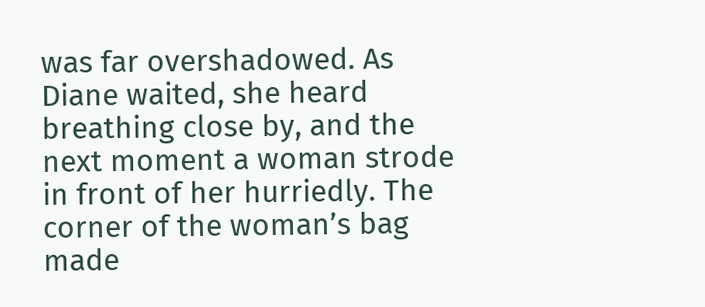was far overshadowed. As Diane waited, she heard breathing close by, and the next moment a woman strode in front of her hurriedly. The corner of the woman’s bag made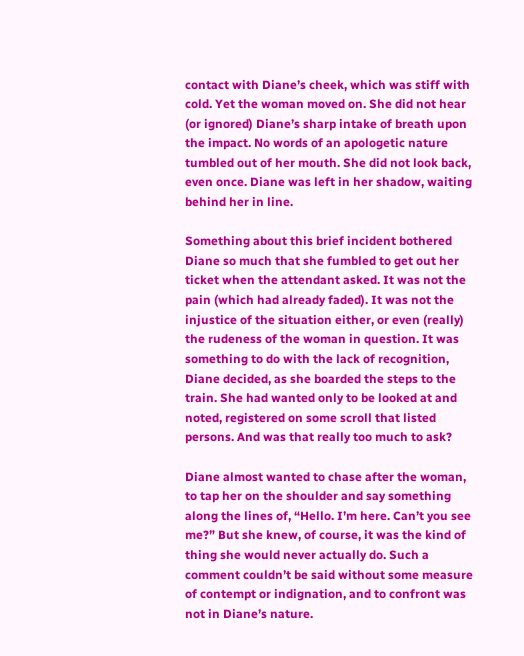contact with Diane’s cheek, which was stiff with cold. Yet the woman moved on. She did not hear (or ignored) Diane’s sharp intake of breath upon the impact. No words of an apologetic nature tumbled out of her mouth. She did not look back, even once. Diane was left in her shadow, waiting behind her in line.

Something about this brief incident bothered Diane so much that she fumbled to get out her ticket when the attendant asked. It was not the pain (which had already faded). It was not the injustice of the situation either, or even (really) the rudeness of the woman in question. It was something to do with the lack of recognition, Diane decided, as she boarded the steps to the train. She had wanted only to be looked at and noted, registered on some scroll that listed persons. And was that really too much to ask?

Diane almost wanted to chase after the woman, to tap her on the shoulder and say something along the lines of, “Hello. I’m here. Can’t you see me?” But she knew, of course, it was the kind of thing she would never actually do. Such a comment couldn’t be said without some measure of contempt or indignation, and to confront was not in Diane’s nature.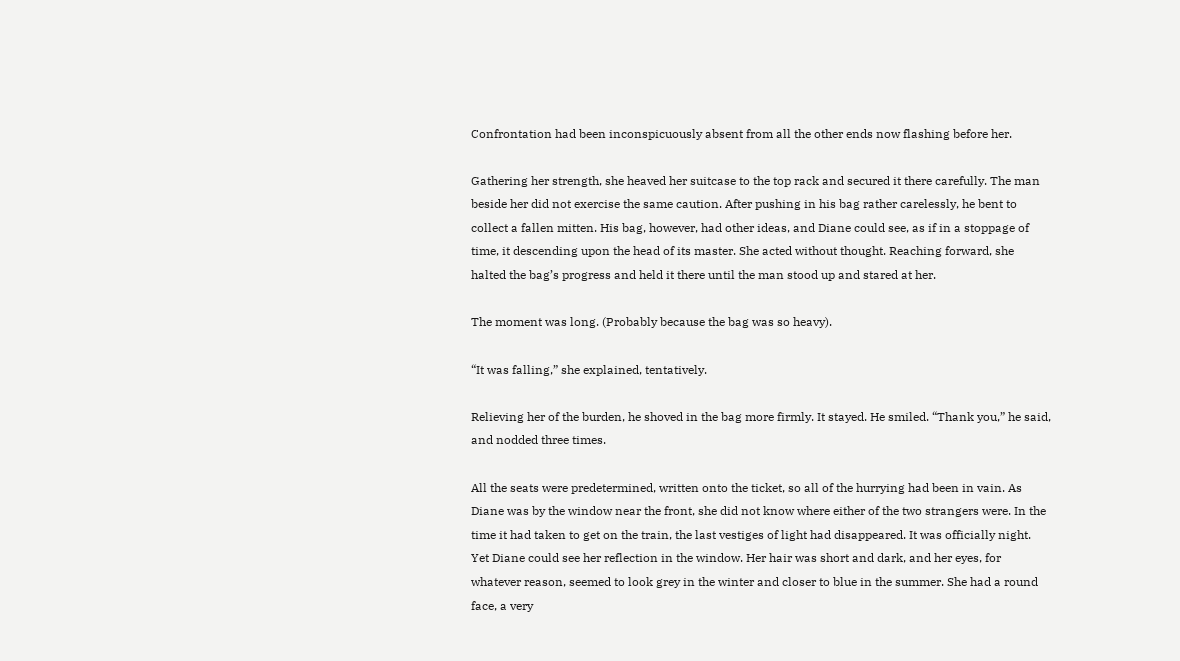Confrontation had been inconspicuously absent from all the other ends now flashing before her.

Gathering her strength, she heaved her suitcase to the top rack and secured it there carefully. The man beside her did not exercise the same caution. After pushing in his bag rather carelessly, he bent to collect a fallen mitten. His bag, however, had other ideas, and Diane could see, as if in a stoppage of time, it descending upon the head of its master. She acted without thought. Reaching forward, she halted the bag’s progress and held it there until the man stood up and stared at her.

The moment was long. (Probably because the bag was so heavy).

“It was falling,” she explained, tentatively.

Relieving her of the burden, he shoved in the bag more firmly. It stayed. He smiled. “Thank you,” he said, and nodded three times.

All the seats were predetermined, written onto the ticket, so all of the hurrying had been in vain. As Diane was by the window near the front, she did not know where either of the two strangers were. In the time it had taken to get on the train, the last vestiges of light had disappeared. It was officially night. Yet Diane could see her reflection in the window. Her hair was short and dark, and her eyes, for whatever reason, seemed to look grey in the winter and closer to blue in the summer. She had a round face, a very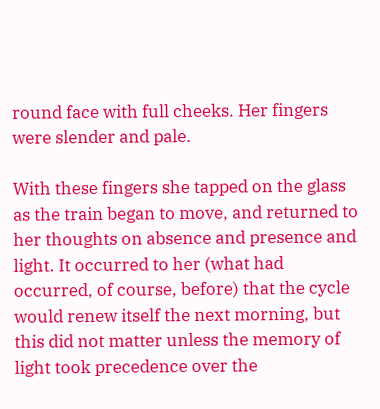round face with full cheeks. Her fingers were slender and pale.

With these fingers she tapped on the glass as the train began to move, and returned to her thoughts on absence and presence and light. It occurred to her (what had occurred, of course, before) that the cycle would renew itself the next morning, but this did not matter unless the memory of light took precedence over the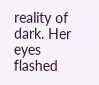reality of dark. Her eyes flashed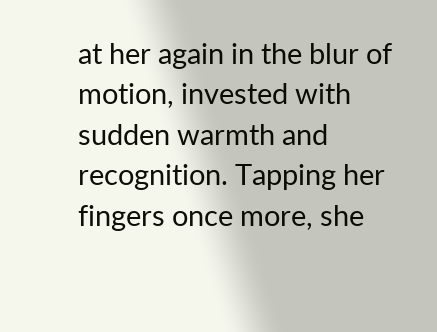at her again in the blur of motion, invested with sudden warmth and recognition. Tapping her fingers once more, she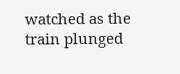watched as the train plunged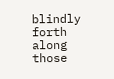blindly forth along those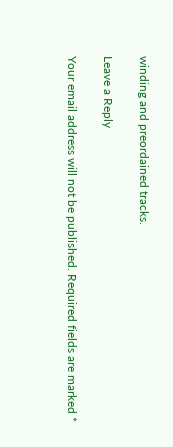winding and preordained tracks.

Leave a Reply

Your email address will not be published. Required fields are marked *